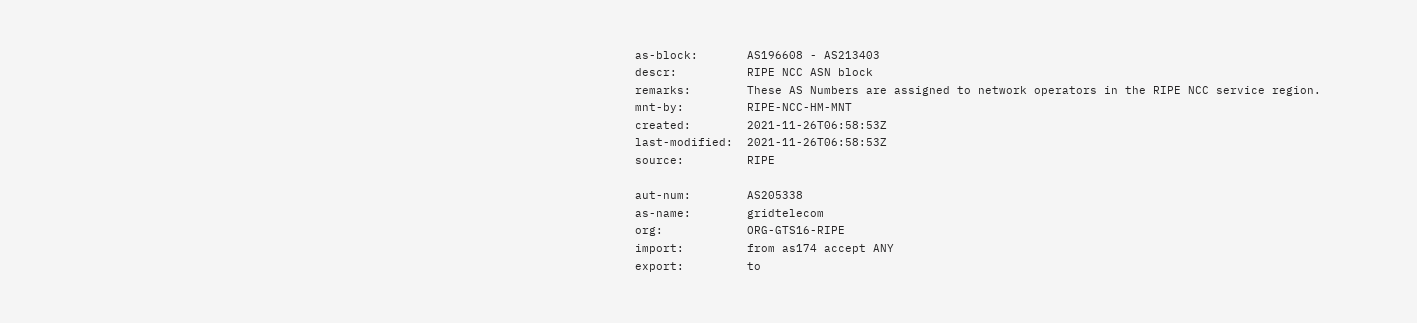as-block:       AS196608 - AS213403
descr:          RIPE NCC ASN block
remarks:        These AS Numbers are assigned to network operators in the RIPE NCC service region.
mnt-by:         RIPE-NCC-HM-MNT
created:        2021-11-26T06:58:53Z
last-modified:  2021-11-26T06:58:53Z
source:         RIPE

aut-num:        AS205338
as-name:        gridtelecom
org:            ORG-GTS16-RIPE
import:         from as174 accept ANY
export:         to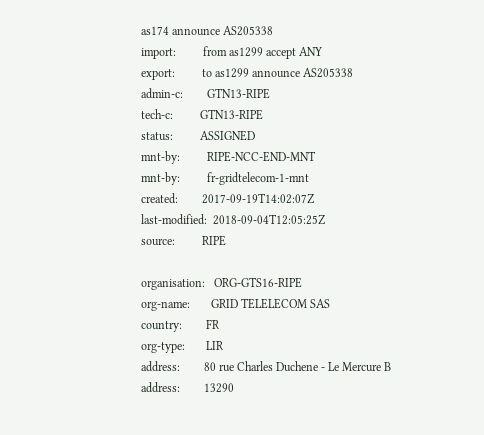as174 announce AS205338
import:         from as1299 accept ANY
export:         to as1299 announce AS205338
admin-c:        GTN13-RIPE
tech-c:         GTN13-RIPE
status:         ASSIGNED
mnt-by:         RIPE-NCC-END-MNT
mnt-by:         fr-gridtelecom-1-mnt
created:        2017-09-19T14:02:07Z
last-modified:  2018-09-04T12:05:25Z
source:         RIPE

organisation:   ORG-GTS16-RIPE
org-name:       GRID TELELECOM SAS
country:        FR
org-type:       LIR
address:        80 rue Charles Duchene - Le Mercure B
address:        13290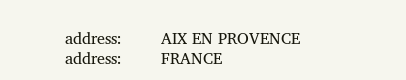address:        AIX EN PROVENCE
address:        FRANCE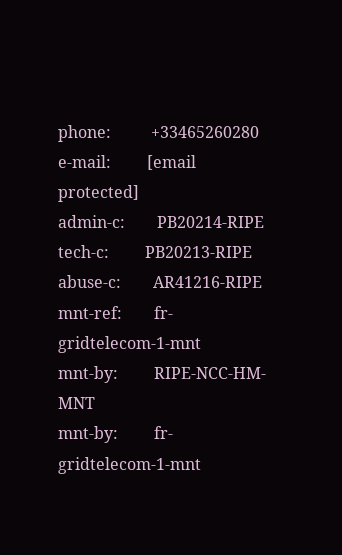phone:          +33465260280
e-mail:         [email protected]
admin-c:        PB20214-RIPE
tech-c:         PB20213-RIPE
abuse-c:        AR41216-RIPE
mnt-ref:        fr-gridtelecom-1-mnt
mnt-by:         RIPE-NCC-HM-MNT
mnt-by:         fr-gridtelecom-1-mnt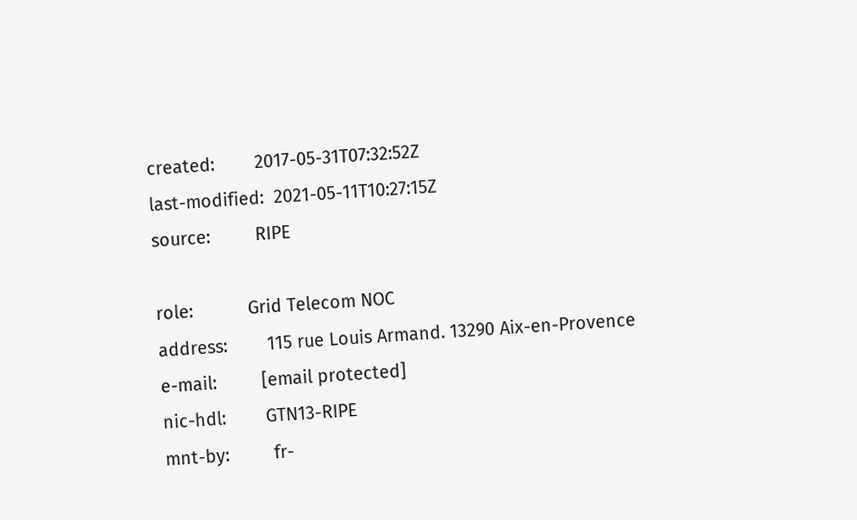created:        2017-05-31T07:32:52Z
last-modified:  2021-05-11T10:27:15Z
source:         RIPE

role:           Grid Telecom NOC
address:        115 rue Louis Armand. 13290 Aix-en-Provence
e-mail:         [email protected]
nic-hdl:        GTN13-RIPE
mnt-by:         fr-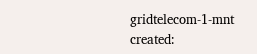gridtelecom-1-mnt
created: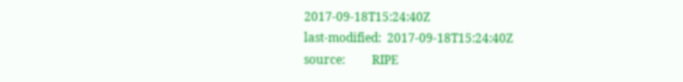2017-09-18T15:24:40Z
last-modified:  2017-09-18T15:24:40Z
source:         RIPE